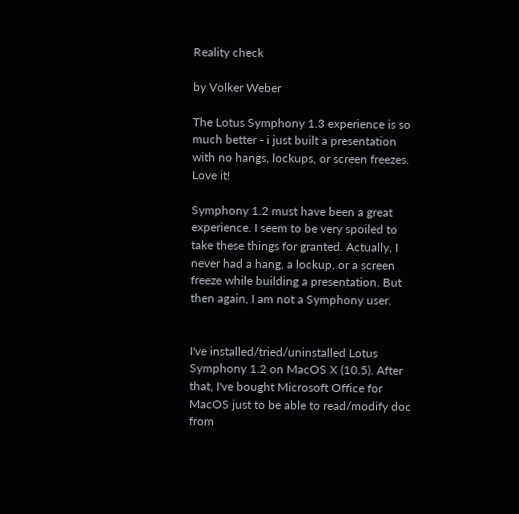Reality check

by Volker Weber

The Lotus Symphony 1.3 experience is so much better - i just built a presentation with no hangs, lockups, or screen freezes. Love it!

Symphony 1.2 must have been a great experience. I seem to be very spoiled to take these things for granted. Actually, I never had a hang, a lockup, or a screen freeze while building a presentation. But then again, I am not a Symphony user.


I've installed/tried/uninstalled Lotus Symphony 1.2 on MacOS X (10.5). After that, I've bought Microsoft Office for MacOS just to be able to read/modify doc from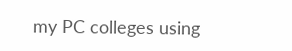my PC colleges using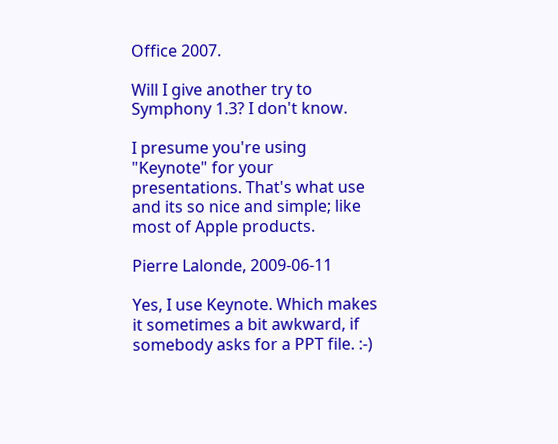Office 2007.

Will I give another try to Symphony 1.3? I don't know.

I presume you're using "Keynote" for your presentations. That's what use and its so nice and simple; like most of Apple products.

Pierre Lalonde, 2009-06-11

Yes, I use Keynote. Which makes it sometimes a bit awkward, if somebody asks for a PPT file. :-)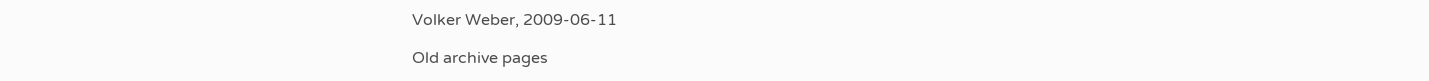Volker Weber, 2009-06-11

Old archive pages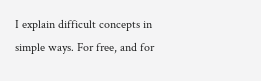I explain difficult concepts in simple ways. For free, and for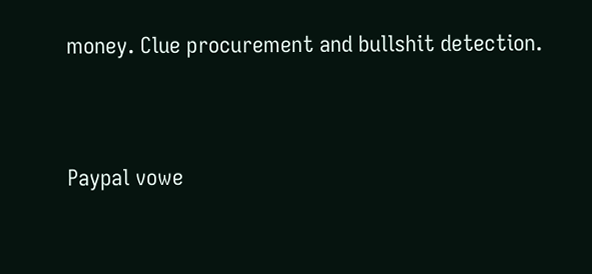money. Clue procurement and bullshit detection.


Paypal vowe